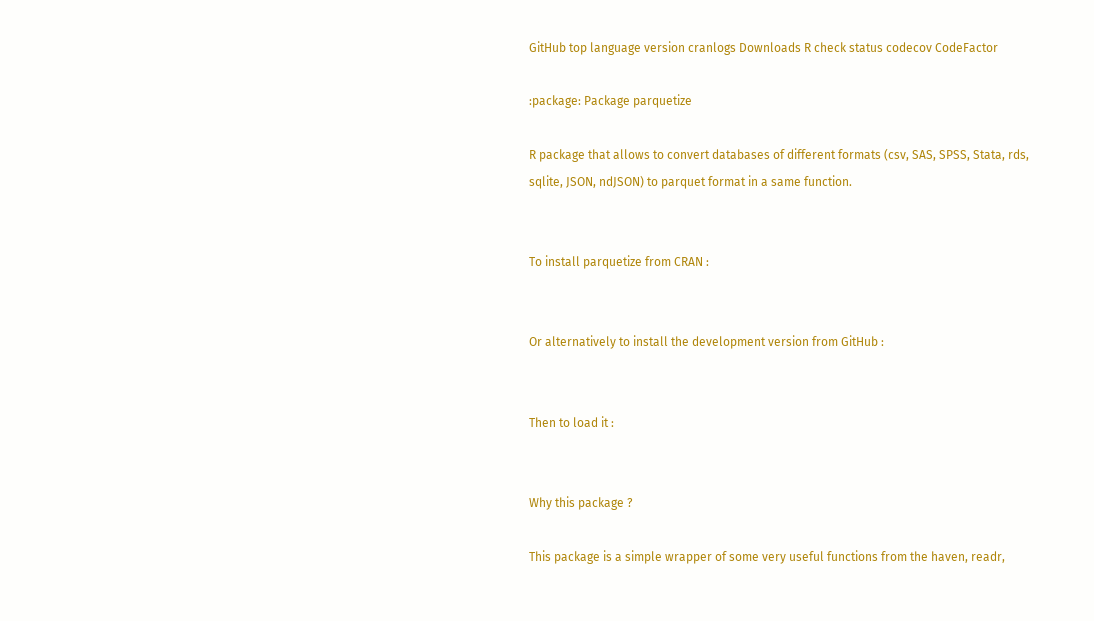GitHub top language version cranlogs Downloads R check status codecov CodeFactor

:package: Package parquetize

R package that allows to convert databases of different formats (csv, SAS, SPSS, Stata, rds, sqlite, JSON, ndJSON) to parquet format in a same function.


To install parquetize from CRAN :


Or alternatively to install the development version from GitHub :


Then to load it :


Why this package ?

This package is a simple wrapper of some very useful functions from the haven, readr,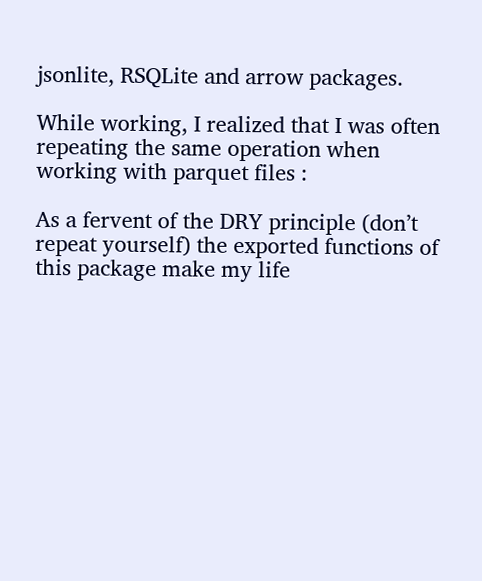jsonlite, RSQLite and arrow packages.

While working, I realized that I was often repeating the same operation when working with parquet files :

As a fervent of the DRY principle (don’t repeat yourself) the exported functions of this package make my life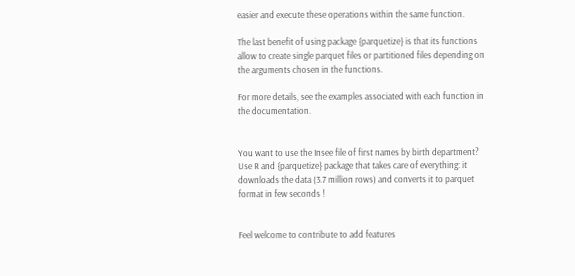easier and execute these operations within the same function.

The last benefit of using package {parquetize} is that its functions allow to create single parquet files or partitioned files depending on the arguments chosen in the functions.

For more details, see the examples associated with each function in the documentation.


You want to use the Insee file of first names by birth department? Use R and {parquetize} package that takes care of everything: it downloads the data (3.7 million rows) and converts it to parquet format in few seconds !


Feel welcome to contribute to add features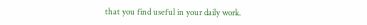that you find useful in your daily work.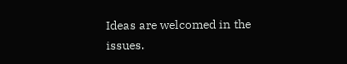Ideas are welcomed in the issues.